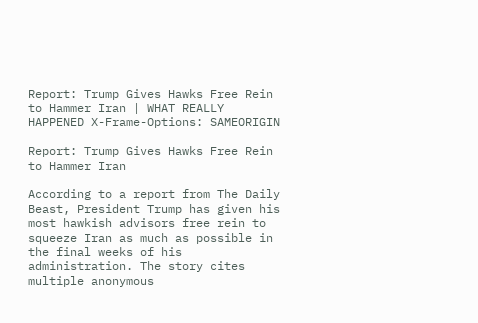Report: Trump Gives Hawks Free Rein to Hammer Iran | WHAT REALLY HAPPENED X-Frame-Options: SAMEORIGIN

Report: Trump Gives Hawks Free Rein to Hammer Iran

According to a report from The Daily Beast, President Trump has given his most hawkish advisors free rein to squeeze Iran as much as possible in the final weeks of his administration. The story cites multiple anonymous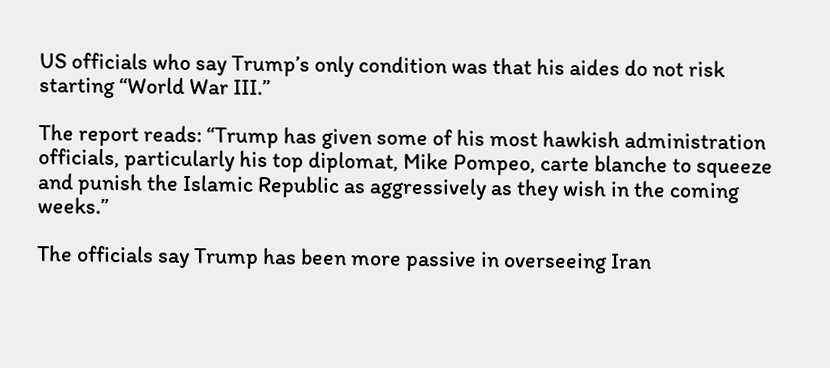US officials who say Trump’s only condition was that his aides do not risk starting “World War III.”

The report reads: “Trump has given some of his most hawkish administration officials, particularly his top diplomat, Mike Pompeo, carte blanche to squeeze and punish the Islamic Republic as aggressively as they wish in the coming weeks.”

The officials say Trump has been more passive in overseeing Iran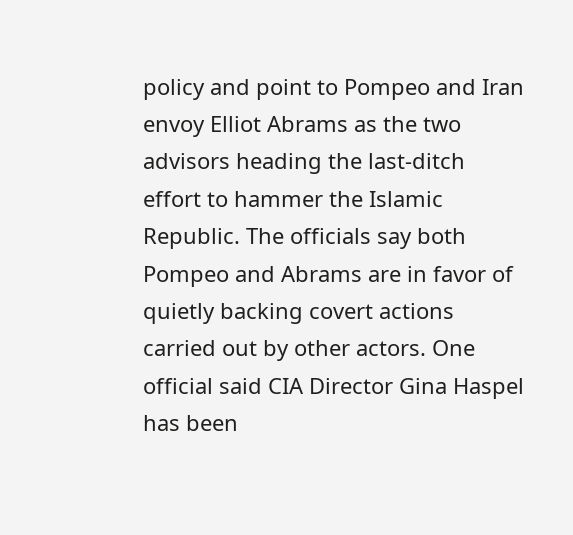policy and point to Pompeo and Iran envoy Elliot Abrams as the two advisors heading the last-ditch effort to hammer the Islamic Republic. The officials say both Pompeo and Abrams are in favor of quietly backing covert actions carried out by other actors. One official said CIA Director Gina Haspel has been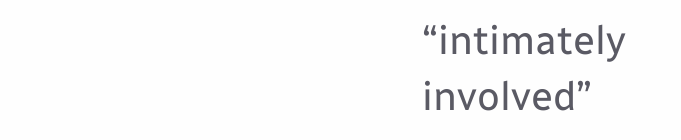“intimately involved”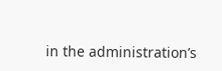in the administration’s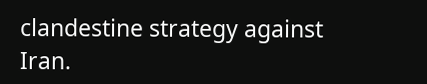clandestine strategy against Iran.